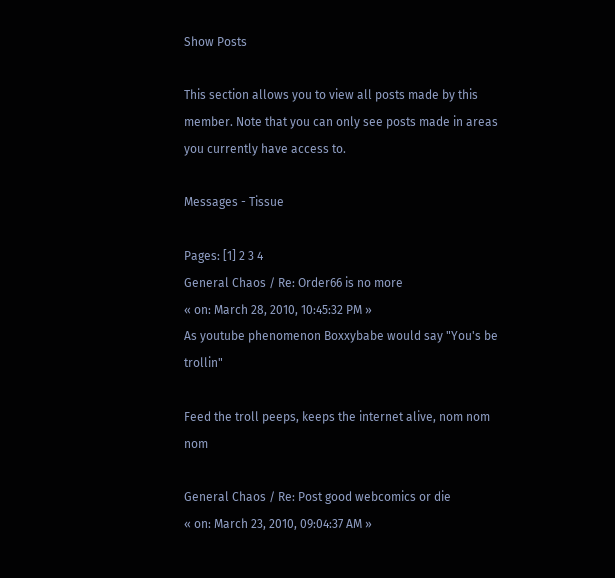Show Posts

This section allows you to view all posts made by this member. Note that you can only see posts made in areas you currently have access to.

Messages - Tissue

Pages: [1] 2 3 4
General Chaos / Re: Order66 is no more
« on: March 28, 2010, 10:45:32 PM »
As youtube phenomenon Boxxybabe would say "You's be trollin"

Feed the troll peeps, keeps the internet alive, nom nom nom

General Chaos / Re: Post good webcomics or die
« on: March 23, 2010, 09:04:37 AM »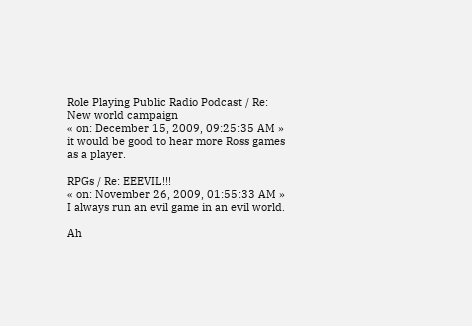Role Playing Public Radio Podcast / Re: New world campaign
« on: December 15, 2009, 09:25:35 AM »
it would be good to hear more Ross games as a player.

RPGs / Re: EEEVIL!!!
« on: November 26, 2009, 01:55:33 AM »
I always run an evil game in an evil world.

Ah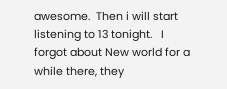awesome.  Then i will start listening to 13 tonight.   I forgot about New world for a while there, they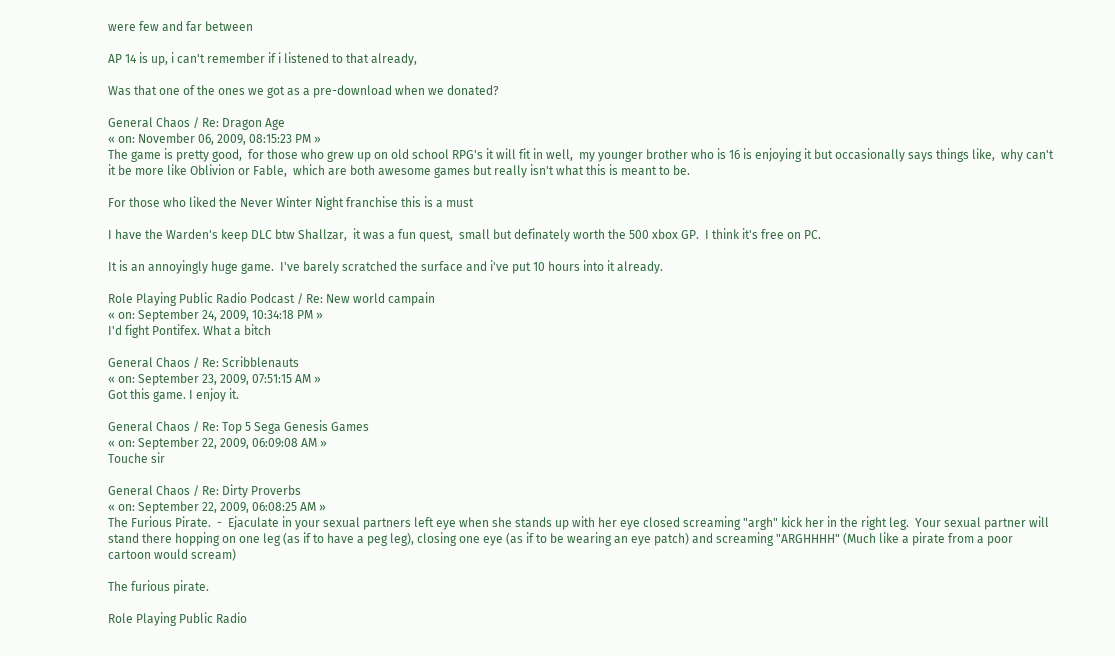were few and far between

AP 14 is up, i can't remember if i listened to that already,

Was that one of the ones we got as a pre-download when we donated?

General Chaos / Re: Dragon Age
« on: November 06, 2009, 08:15:23 PM »
The game is pretty good,  for those who grew up on old school RPG's it will fit in well,  my younger brother who is 16 is enjoying it but occasionally says things like,  why can't it be more like Oblivion or Fable,  which are both awesome games but really isn't what this is meant to be.

For those who liked the Never Winter Night franchise this is a must

I have the Warden's keep DLC btw Shallzar,  it was a fun quest,  small but definately worth the 500 xbox GP.  I think it's free on PC.

It is an annoyingly huge game.  I've barely scratched the surface and i've put 10 hours into it already.

Role Playing Public Radio Podcast / Re: New world campain
« on: September 24, 2009, 10:34:18 PM »
I'd fight Pontifex. What a bitch

General Chaos / Re: Scribblenauts
« on: September 23, 2009, 07:51:15 AM »
Got this game. I enjoy it.

General Chaos / Re: Top 5 Sega Genesis Games
« on: September 22, 2009, 06:09:08 AM »
Touche sir

General Chaos / Re: Dirty Proverbs
« on: September 22, 2009, 06:08:25 AM »
The Furious Pirate.  -  Ejaculate in your sexual partners left eye when she stands up with her eye closed screaming "argh" kick her in the right leg.  Your sexual partner will stand there hopping on one leg (as if to have a peg leg), closing one eye (as if to be wearing an eye patch) and screaming "ARGHHHH" (Much like a pirate from a poor cartoon would scream)

The furious pirate.

Role Playing Public Radio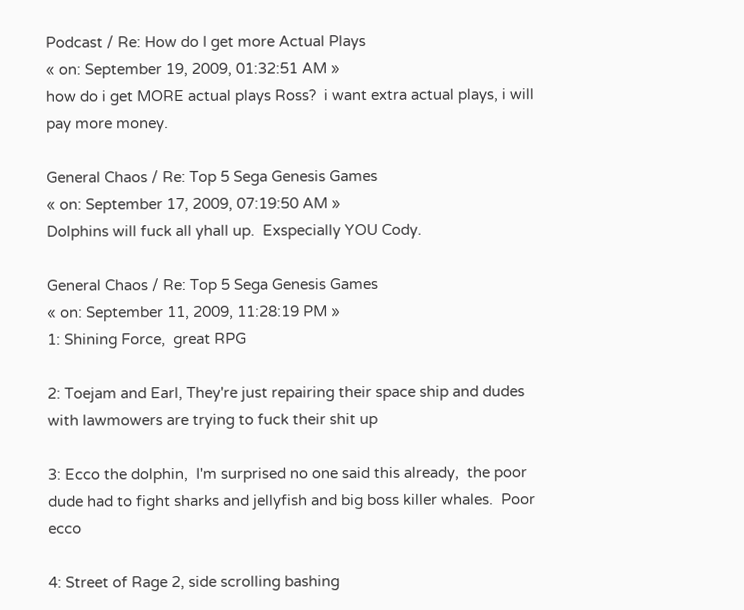Podcast / Re: How do I get more Actual Plays
« on: September 19, 2009, 01:32:51 AM »
how do i get MORE actual plays Ross?  i want extra actual plays, i will pay more money.

General Chaos / Re: Top 5 Sega Genesis Games
« on: September 17, 2009, 07:19:50 AM »
Dolphins will fuck all yhall up.  Exspecially YOU Cody.

General Chaos / Re: Top 5 Sega Genesis Games
« on: September 11, 2009, 11:28:19 PM »
1: Shining Force,  great RPG

2: Toejam and Earl, They're just repairing their space ship and dudes with lawmowers are trying to fuck their shit up

3: Ecco the dolphin,  I'm surprised no one said this already,  the poor dude had to fight sharks and jellyfish and big boss killer whales.  Poor ecco

4: Street of Rage 2, side scrolling bashing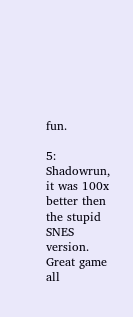fun.

5: Shadowrun,  it was 100x better then the stupid SNES version.  Great game all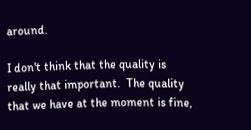around.

I don't think that the quality is really that important.  The quality that we have at the moment is fine,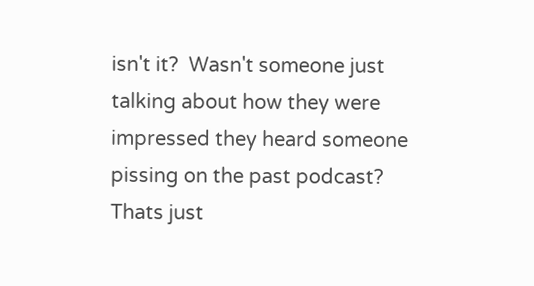isn't it?  Wasn't someone just talking about how they were impressed they heard someone pissing on the past podcast?  Thats just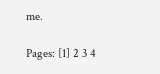me.

Pages: [1] 2 3 4